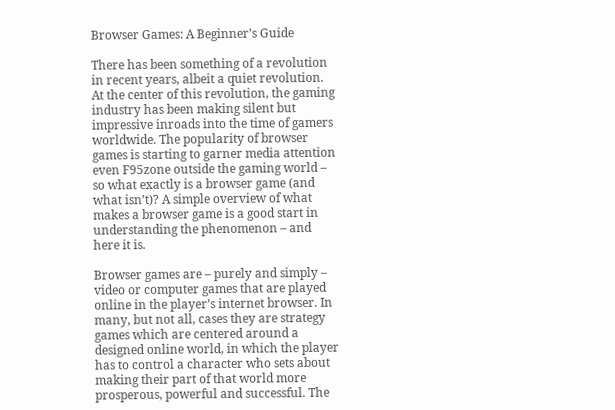Browser Games: A Beginner’s Guide

There has been something of a revolution in recent years, albeit a quiet revolution. At the center of this revolution, the gaming industry has been making silent but impressive inroads into the time of gamers worldwide. The popularity of browser games is starting to garner media attention even F95zone outside the gaming world – so what exactly is a browser game (and what isn’t)? A simple overview of what makes a browser game is a good start in understanding the phenomenon – and here it is.

Browser games are – purely and simply – video or computer games that are played online in the player’s internet browser. In many, but not all, cases they are strategy games which are centered around a designed online world, in which the player has to control a character who sets about making their part of that world more prosperous, powerful and successful. The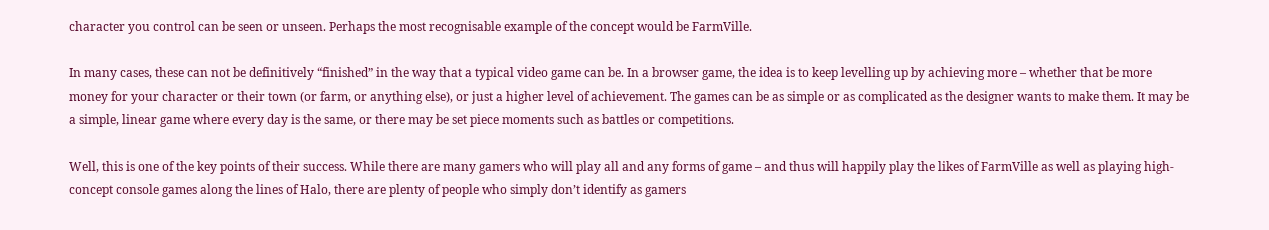character you control can be seen or unseen. Perhaps the most recognisable example of the concept would be FarmVille.

In many cases, these can not be definitively “finished” in the way that a typical video game can be. In a browser game, the idea is to keep levelling up by achieving more – whether that be more money for your character or their town (or farm, or anything else), or just a higher level of achievement. The games can be as simple or as complicated as the designer wants to make them. It may be a simple, linear game where every day is the same, or there may be set piece moments such as battles or competitions.

Well, this is one of the key points of their success. While there are many gamers who will play all and any forms of game – and thus will happily play the likes of FarmVille as well as playing high-concept console games along the lines of Halo, there are plenty of people who simply don’t identify as gamers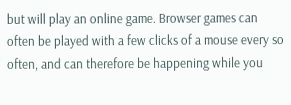but will play an online game. Browser games can often be played with a few clicks of a mouse every so often, and can therefore be happening while you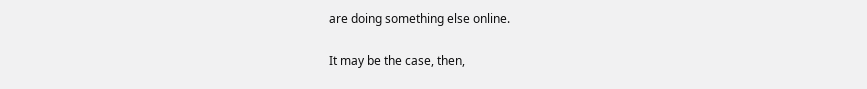are doing something else online.

It may be the case, then,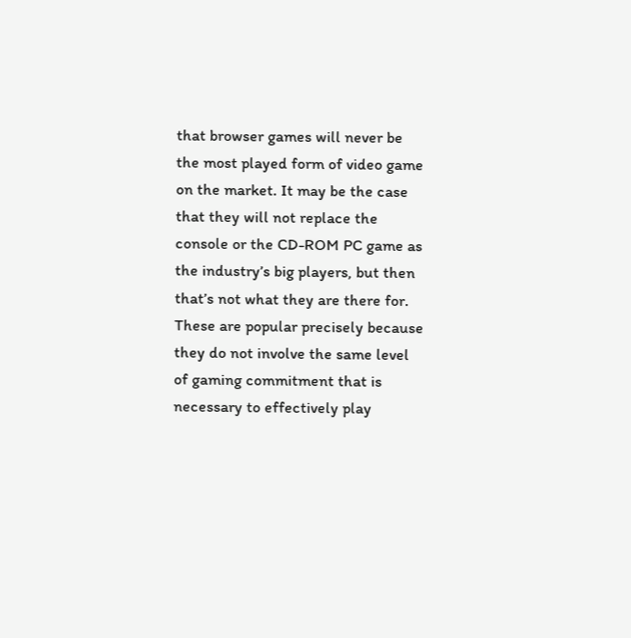that browser games will never be the most played form of video game on the market. It may be the case that they will not replace the console or the CD-ROM PC game as the industry’s big players, but then that’s not what they are there for. These are popular precisely because they do not involve the same level of gaming commitment that is necessary to effectively play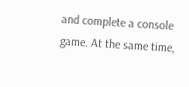and complete a console game. At the same time,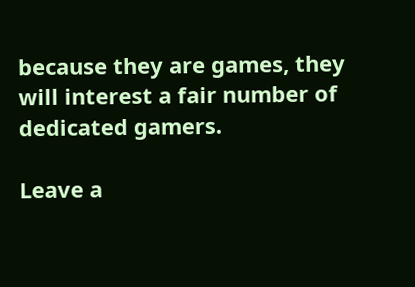because they are games, they will interest a fair number of dedicated gamers.

Leave a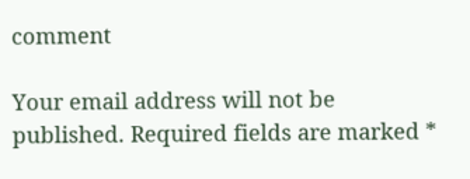comment

Your email address will not be published. Required fields are marked *